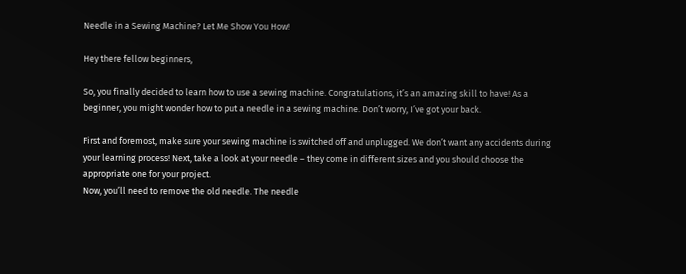Needle in a Sewing Machine? Let Me Show You How!

Hey there fellow beginners,

So, you finally decided to learn how to use a sewing machine. Congratulations, it’s an amazing skill to have! As a beginner, you might wonder how to put a needle in a sewing machine. Don’t worry, I’ve got your back.

First and foremost, make sure your sewing machine is switched off and unplugged. We don’t want any accidents during your learning process! Next, take a look at your needle – they come in different sizes and you should choose the appropriate one for your project.
Now, you’ll need to remove the old needle. The needle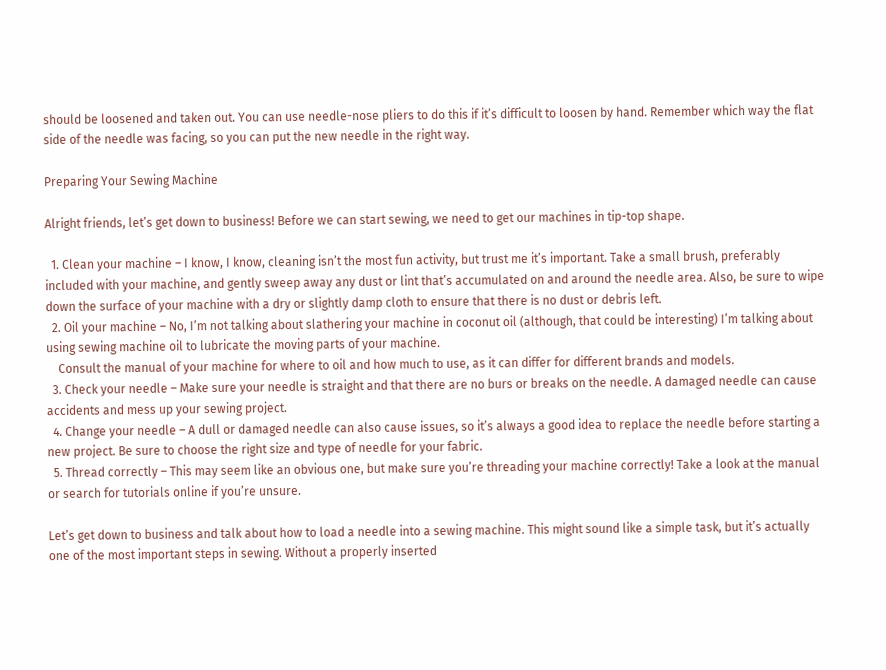should be loosened and taken out. You can use needle-nose pliers to do this if it’s difficult to loosen by hand. Remember which way the flat side of the needle was facing, so you can put the new needle in the right way.

Preparing Your Sewing Machine

Alright friends, let’s get down to business! Before we can start sewing, we need to get our machines in tip-top shape.

  1. Clean your machine – I know, I know, cleaning isn’t the most fun activity, but trust me it’s important. Take a small brush, preferably included with your machine, and gently sweep away any dust or lint that’s accumulated on and around the needle area. Also, be sure to wipe down the surface of your machine with a dry or slightly damp cloth to ensure that there is no dust or debris left.
  2. Oil your machine – No, I’m not talking about slathering your machine in coconut oil (although, that could be interesting) I’m talking about using sewing machine oil to lubricate the moving parts of your machine.
    Consult the manual of your machine for where to oil and how much to use, as it can differ for different brands and models.
  3. Check your needle – Make sure your needle is straight and that there are no burs or breaks on the needle. A damaged needle can cause accidents and mess up your sewing project.
  4. Change your needle – A dull or damaged needle can also cause issues, so it’s always a good idea to replace the needle before starting a new project. Be sure to choose the right size and type of needle for your fabric.
  5. Thread correctly – This may seem like an obvious one, but make sure you’re threading your machine correctly! Take a look at the manual or search for tutorials online if you’re unsure.

Let’s get down to business and talk about how to load a needle into a sewing machine. This might sound like a simple task, but it’s actually one of the most important steps in sewing. Without a properly inserted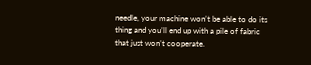needle, your machine won’t be able to do its thing and you’ll end up with a pile of fabric that just won’t cooperate.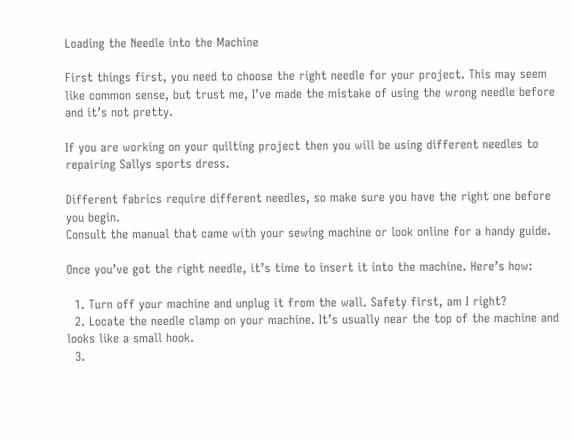Loading the Needle into the Machine

First things first, you need to choose the right needle for your project. This may seem like common sense, but trust me, I’ve made the mistake of using the wrong needle before and it’s not pretty.

If you are working on your quilting project then you will be using different needles to repairing Sallys sports dress.

Different fabrics require different needles, so make sure you have the right one before you begin.
Consult the manual that came with your sewing machine or look online for a handy guide.

Once you’ve got the right needle, it’s time to insert it into the machine. Here’s how:

  1. Turn off your machine and unplug it from the wall. Safety first, am I right?
  2. Locate the needle clamp on your machine. It’s usually near the top of the machine and looks like a small hook.
  3.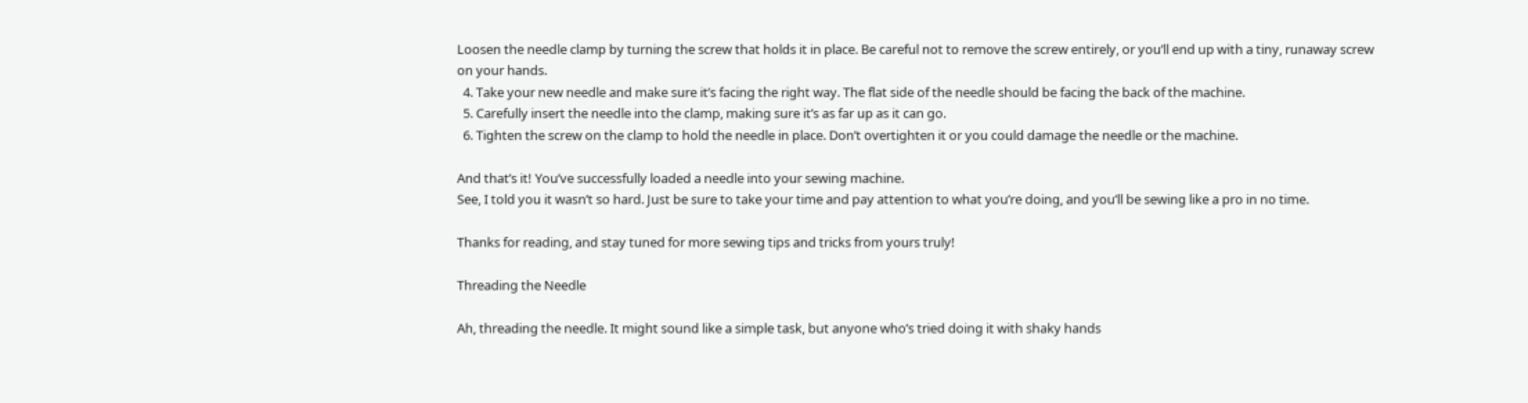Loosen the needle clamp by turning the screw that holds it in place. Be careful not to remove the screw entirely, or you’ll end up with a tiny, runaway screw on your hands.
  4. Take your new needle and make sure it’s facing the right way. The flat side of the needle should be facing the back of the machine.
  5. Carefully insert the needle into the clamp, making sure it’s as far up as it can go.
  6. Tighten the screw on the clamp to hold the needle in place. Don’t overtighten it or you could damage the needle or the machine.

And that’s it! You’ve successfully loaded a needle into your sewing machine.
See, I told you it wasn’t so hard. Just be sure to take your time and pay attention to what you’re doing, and you’ll be sewing like a pro in no time.

Thanks for reading, and stay tuned for more sewing tips and tricks from yours truly!

Threading the Needle

Ah, threading the needle. It might sound like a simple task, but anyone who’s tried doing it with shaky hands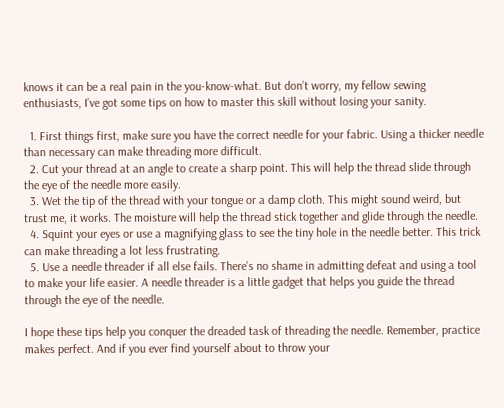knows it can be a real pain in the you-know-what. But don’t worry, my fellow sewing enthusiasts, I’ve got some tips on how to master this skill without losing your sanity.

  1. First things first, make sure you have the correct needle for your fabric. Using a thicker needle than necessary can make threading more difficult.
  2. Cut your thread at an angle to create a sharp point. This will help the thread slide through the eye of the needle more easily.
  3. Wet the tip of the thread with your tongue or a damp cloth. This might sound weird, but trust me, it works. The moisture will help the thread stick together and glide through the needle.
  4. Squint your eyes or use a magnifying glass to see the tiny hole in the needle better. This trick can make threading a lot less frustrating.
  5. Use a needle threader if all else fails. There’s no shame in admitting defeat and using a tool to make your life easier. A needle threader is a little gadget that helps you guide the thread through the eye of the needle.

I hope these tips help you conquer the dreaded task of threading the needle. Remember, practice makes perfect. And if you ever find yourself about to throw your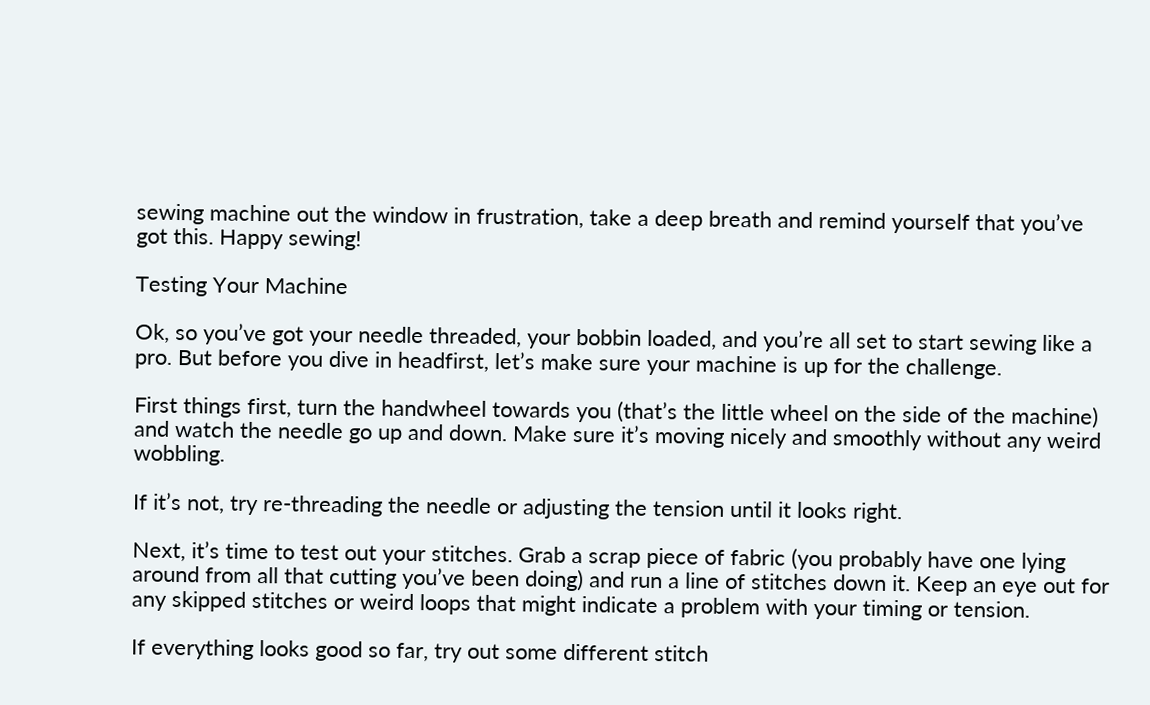sewing machine out the window in frustration, take a deep breath and remind yourself that you’ve got this. Happy sewing!

Testing Your Machine

Ok, so you’ve got your needle threaded, your bobbin loaded, and you’re all set to start sewing like a pro. But before you dive in headfirst, let’s make sure your machine is up for the challenge.

First things first, turn the handwheel towards you (that’s the little wheel on the side of the machine) and watch the needle go up and down. Make sure it’s moving nicely and smoothly without any weird wobbling.

If it’s not, try re-threading the needle or adjusting the tension until it looks right.

Next, it’s time to test out your stitches. Grab a scrap piece of fabric (you probably have one lying around from all that cutting you’ve been doing) and run a line of stitches down it. Keep an eye out for any skipped stitches or weird loops that might indicate a problem with your timing or tension.

If everything looks good so far, try out some different stitch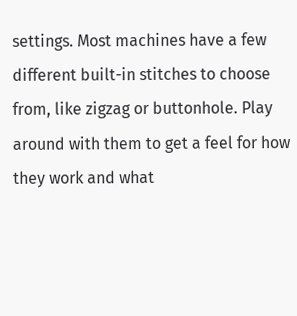settings. Most machines have a few different built-in stitches to choose from, like zigzag or buttonhole. Play around with them to get a feel for how they work and what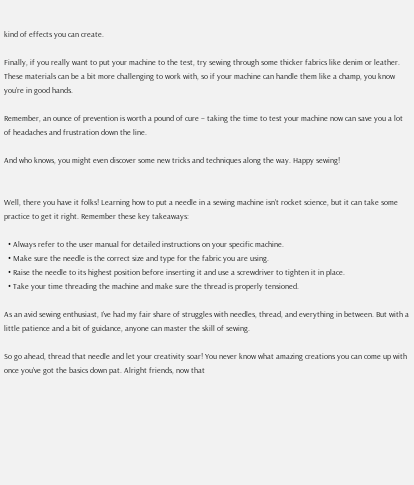kind of effects you can create.

Finally, if you really want to put your machine to the test, try sewing through some thicker fabrics like denim or leather. These materials can be a bit more challenging to work with, so if your machine can handle them like a champ, you know you’re in good hands.

Remember, an ounce of prevention is worth a pound of cure – taking the time to test your machine now can save you a lot of headaches and frustration down the line.

And who knows, you might even discover some new tricks and techniques along the way. Happy sewing!


Well, there you have it folks! Learning how to put a needle in a sewing machine isn’t rocket science, but it can take some practice to get it right. Remember these key takeaways:

  • Always refer to the user manual for detailed instructions on your specific machine.
  • Make sure the needle is the correct size and type for the fabric you are using.
  • Raise the needle to its highest position before inserting it and use a screwdriver to tighten it in place.
  • Take your time threading the machine and make sure the thread is properly tensioned.

As an avid sewing enthusiast, I’ve had my fair share of struggles with needles, thread, and everything in between. But with a little patience and a bit of guidance, anyone can master the skill of sewing.

So go ahead, thread that needle and let your creativity soar! You never know what amazing creations you can come up with once you’ve got the basics down pat. Alright friends, now that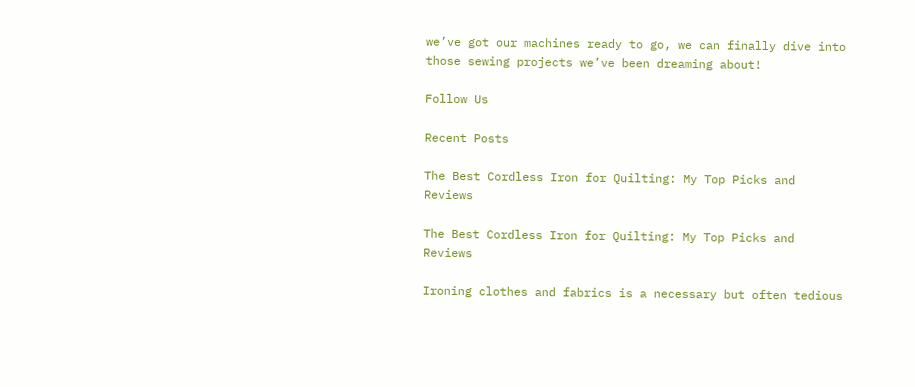we’ve got our machines ready to go, we can finally dive into those sewing projects we’ve been dreaming about!

Follow Us

Recent Posts

The Best Cordless Iron for Quilting: My Top Picks and Reviews

The Best Cordless Iron for Quilting: My Top Picks and Reviews

Ironing clothes and fabrics is a necessary but often tedious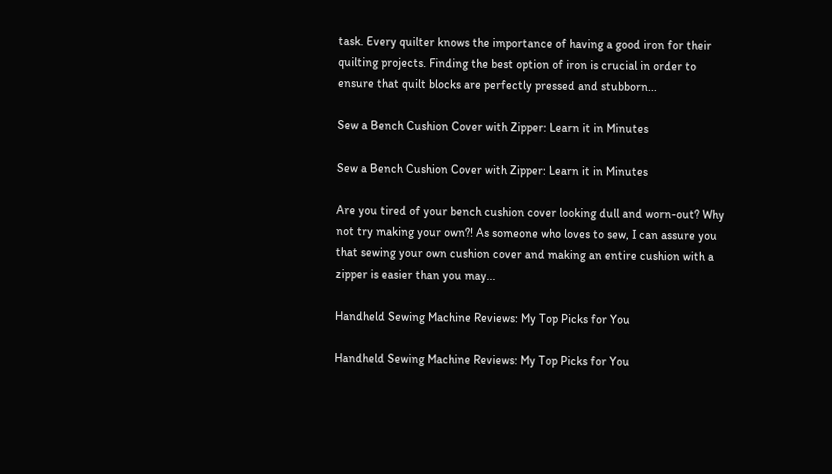task. Every quilter knows the importance of having a good iron for their quilting projects. Finding the best option of iron is crucial in order to ensure that quilt blocks are perfectly pressed and stubborn...

Sew a Bench Cushion Cover with Zipper: Learn it in Minutes

Sew a Bench Cushion Cover with Zipper: Learn it in Minutes

Are you tired of your bench cushion cover looking dull and worn-out? Why not try making your own?! As someone who loves to sew, I can assure you that sewing your own cushion cover and making an entire cushion with a zipper is easier than you may...

Handheld Sewing Machine Reviews: My Top Picks for You

Handheld Sewing Machine Reviews: My Top Picks for You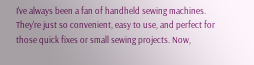I've always been a fan of handheld sewing machines. They're just so convenient, easy to use, and perfect for those quick fixes or small sewing projects. Now,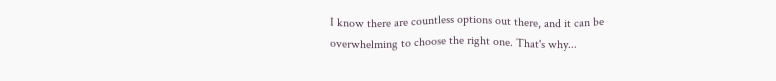I know there are countless options out there, and it can be overwhelming to choose the right one. That's why...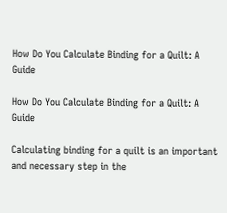How Do You Calculate Binding for a Quilt: A Guide

How Do You Calculate Binding for a Quilt: A Guide

Calculating binding for a quilt is an important and necessary step in the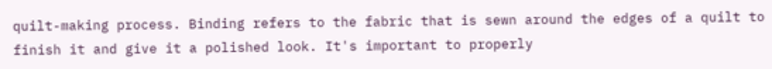quilt-making process. Binding refers to the fabric that is sewn around the edges of a quilt to finish it and give it a polished look. It's important to properly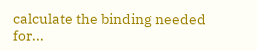calculate the binding needed for...